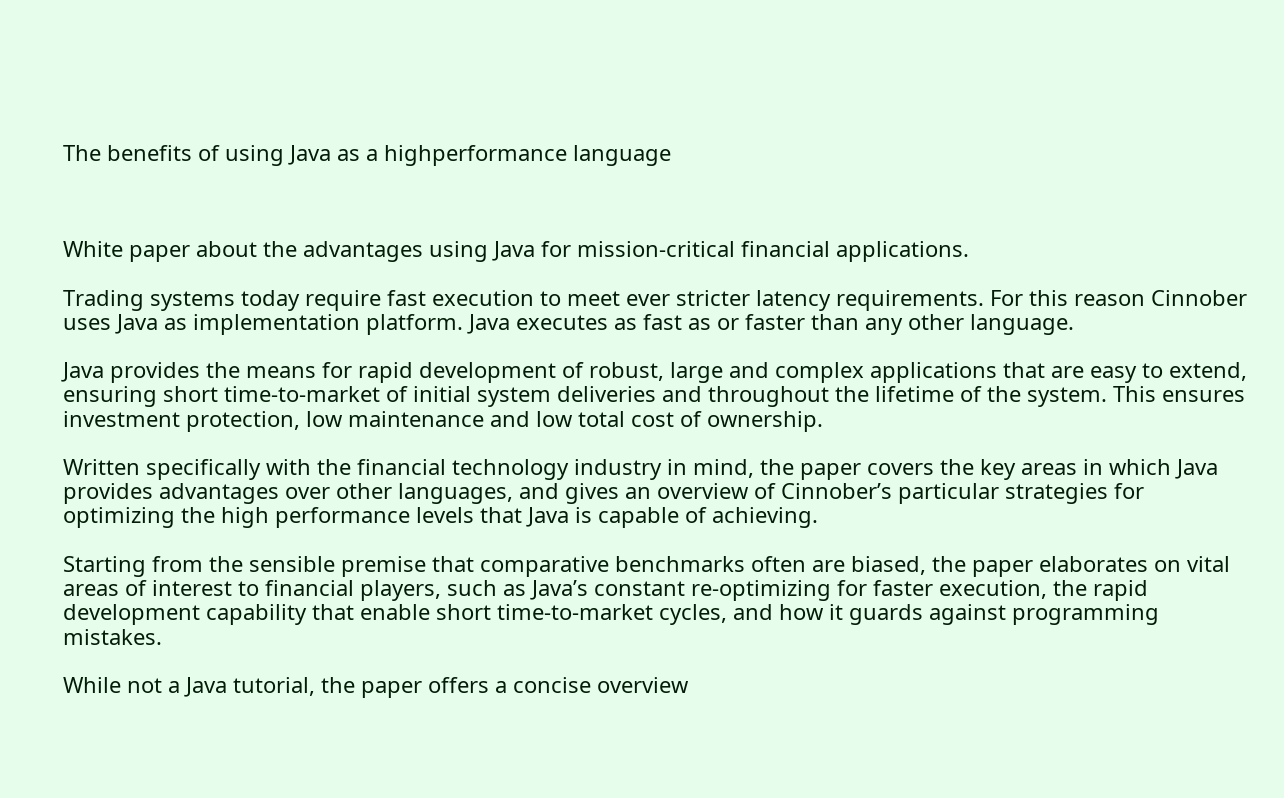The benefits of using Java as a highperformance language



White paper about the advantages using Java for mission-critical financial applications.

Trading systems today require fast execution to meet ever stricter latency requirements. For this reason Cinnober uses Java as implementation platform. Java executes as fast as or faster than any other language.

Java provides the means for rapid development of robust, large and complex applications that are easy to extend, ensuring short time-to-market of initial system deliveries and throughout the lifetime of the system. This ensures investment protection, low maintenance and low total cost of ownership.

Written specifically with the financial technology industry in mind, the paper covers the key areas in which Java provides advantages over other languages, and gives an overview of Cinnober’s particular strategies for optimizing the high performance levels that Java is capable of achieving.

Starting from the sensible premise that comparative benchmarks often are biased, the paper elaborates on vital areas of interest to financial players, such as Java’s constant re-optimizing for faster execution, the rapid development capability that enable short time-to-market cycles, and how it guards against programming mistakes.

While not a Java tutorial, the paper offers a concise overview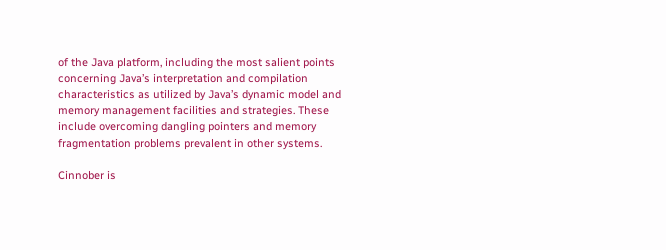of the Java platform, including the most salient points concerning Java’s interpretation and compilation characteristics as utilized by Java’s dynamic model and memory management facilities and strategies. These include overcoming dangling pointers and memory fragmentation problems prevalent in other systems.

Cinnober is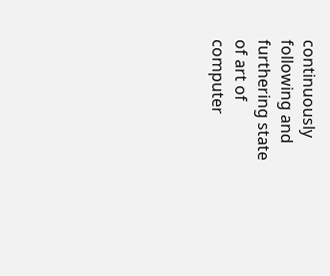continuously following and furthering state of art of computer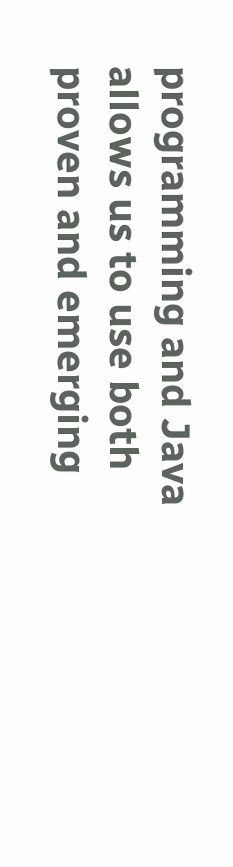programming and Java allows us to use both proven and emerging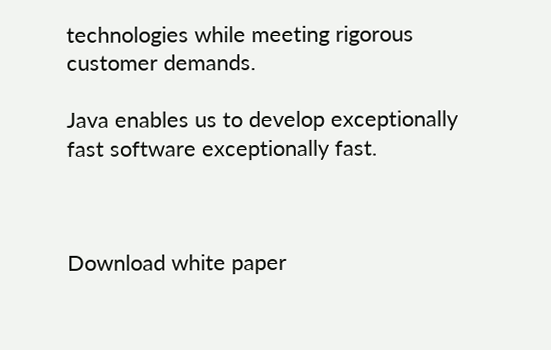technologies while meeting rigorous customer demands.

Java enables us to develop exceptionally fast software exceptionally fast.



Download white paper